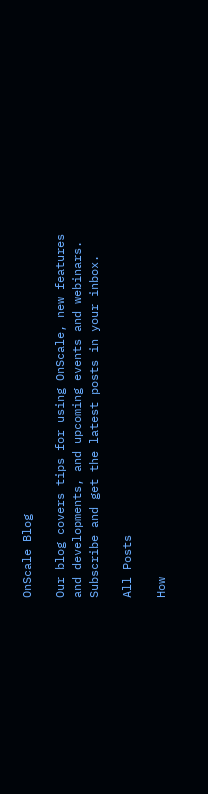OnScale Blog

Our blog covers tips for using OnScale, new features and developments, and upcoming events and webinars.  Subscribe and get the latest posts in your inbox.

All Posts

How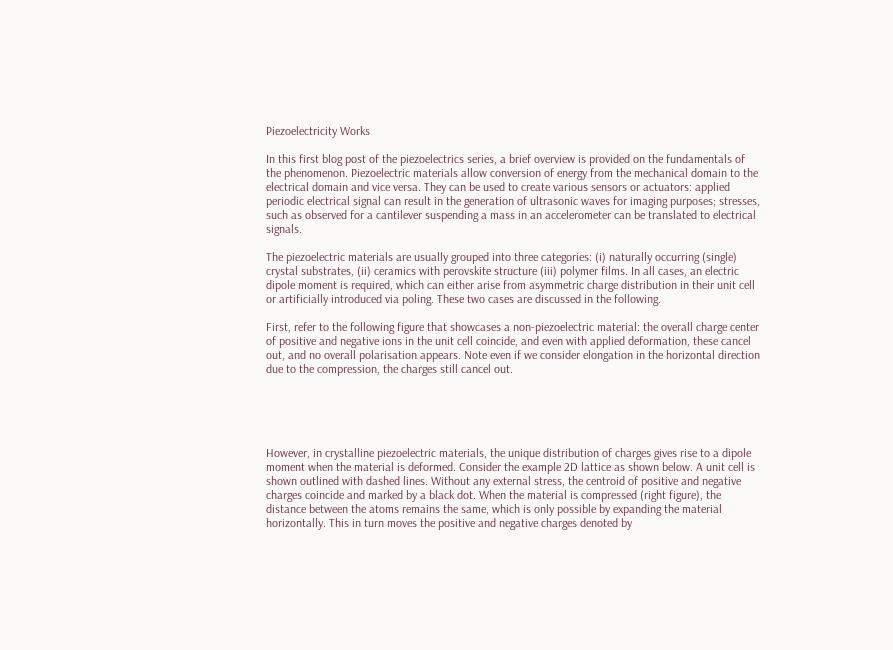Piezoelectricity Works

In this first blog post of the piezoelectrics series, a brief overview is provided on the fundamentals of the phenomenon. Piezoelectric materials allow conversion of energy from the mechanical domain to the electrical domain and vice versa. They can be used to create various sensors or actuators: applied periodic electrical signal can result in the generation of ultrasonic waves for imaging purposes; stresses, such as observed for a cantilever suspending a mass in an accelerometer can be translated to electrical signals.

The piezoelectric materials are usually grouped into three categories: (i) naturally occurring (single) crystal substrates, (ii) ceramics with perovskite structure (iii) polymer films. In all cases, an electric dipole moment is required, which can either arise from asymmetric charge distribution in their unit cell or artificially introduced via poling. These two cases are discussed in the following.

First, refer to the following figure that showcases a non-piezoelectric material: the overall charge center of positive and negative ions in the unit cell coincide, and even with applied deformation, these cancel out, and no overall polarisation appears. Note even if we consider elongation in the horizontal direction due to the compression, the charges still cancel out.





However, in crystalline piezoelectric materials, the unique distribution of charges gives rise to a dipole moment when the material is deformed. Consider the example 2D lattice as shown below. A unit cell is shown outlined with dashed lines. Without any external stress, the centroid of positive and negative charges coincide and marked by a black dot. When the material is compressed (right figure), the distance between the atoms remains the same, which is only possible by expanding the material horizontally. This in turn moves the positive and negative charges denoted by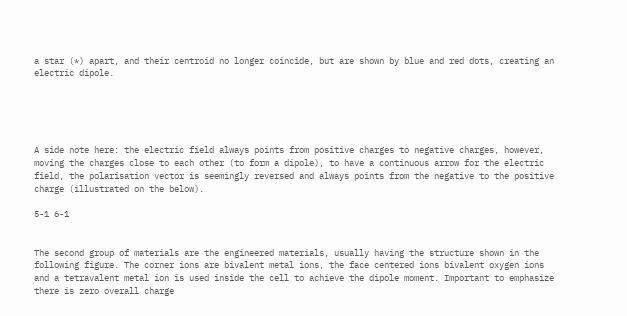a star (*) apart, and their centroid no longer coincide, but are shown by blue and red dots, creating an electric dipole.





A side note here: the electric field always points from positive charges to negative charges, however, moving the charges close to each other (to form a dipole), to have a continuous arrow for the electric field, the polarisation vector is seemingly reversed and always points from the negative to the positive charge (illustrated on the below).

5-1 6-1


The second group of materials are the engineered materials, usually having the structure shown in the following figure. The corner ions are bivalent metal ions, the face centered ions bivalent oxygen ions and a tetravalent metal ion is used inside the cell to achieve the dipole moment. Important to emphasize there is zero overall charge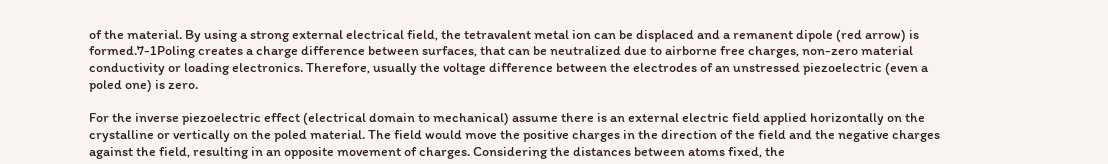of the material. By using a strong external electrical field, the tetravalent metal ion can be displaced and a remanent dipole (red arrow) is formed.7-1Poling creates a charge difference between surfaces, that can be neutralized due to airborne free charges, non-zero material conductivity or loading electronics. Therefore, usually the voltage difference between the electrodes of an unstressed piezoelectric (even a poled one) is zero.

For the inverse piezoelectric effect (electrical domain to mechanical) assume there is an external electric field applied horizontally on the crystalline or vertically on the poled material. The field would move the positive charges in the direction of the field and the negative charges against the field, resulting in an opposite movement of charges. Considering the distances between atoms fixed, the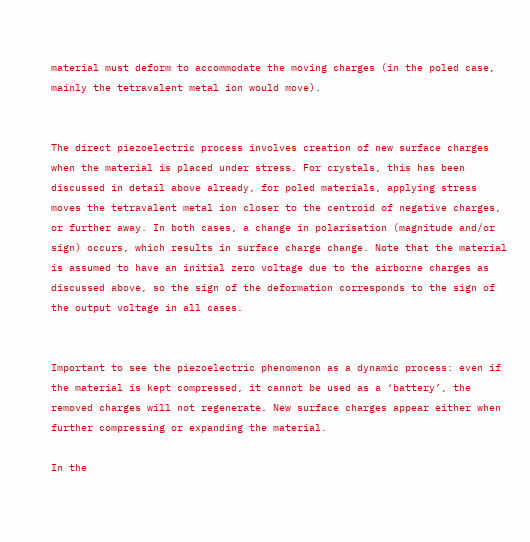material must deform to accommodate the moving charges (in the poled case, mainly the tetravalent metal ion would move).


The direct piezoelectric process involves creation of new surface charges when the material is placed under stress. For crystals, this has been discussed in detail above already, for poled materials, applying stress moves the tetravalent metal ion closer to the centroid of negative charges, or further away. In both cases, a change in polarisation (magnitude and/or sign) occurs, which results in surface charge change. Note that the material is assumed to have an initial zero voltage due to the airborne charges as discussed above, so the sign of the deformation corresponds to the sign of the output voltage in all cases.


Important to see the piezoelectric phenomenon as a dynamic process: even if the material is kept compressed, it cannot be used as a ‘battery’, the removed charges will not regenerate. New surface charges appear either when further compressing or expanding the material.

In the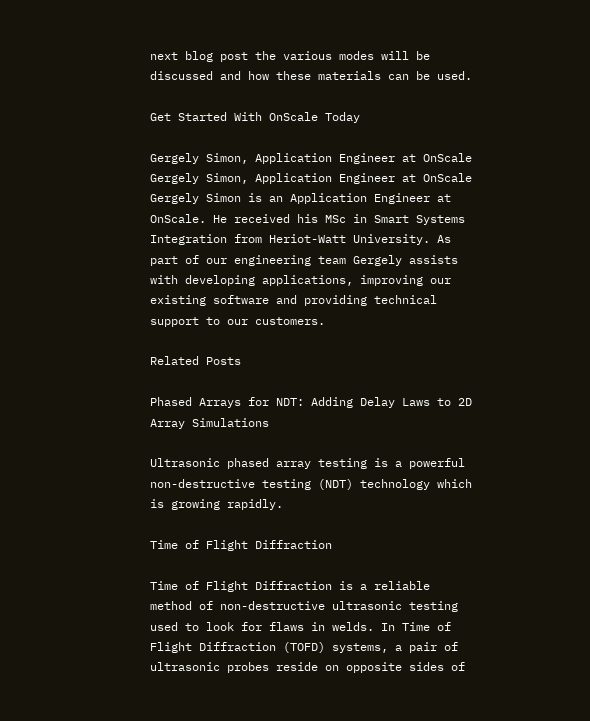next blog post the various modes will be discussed and how these materials can be used.

Get Started With OnScale Today

Gergely Simon, Application Engineer at OnScale
Gergely Simon, Application Engineer at OnScale
Gergely Simon is an Application Engineer at OnScale. He received his MSc in Smart Systems Integration from Heriot-Watt University. As part of our engineering team Gergely assists with developing applications, improving our existing software and providing technical support to our customers.

Related Posts

Phased Arrays for NDT: Adding Delay Laws to 2D Array Simulations

Ultrasonic phased array testing is a powerful non-destructive testing (NDT) technology which is growing rapidly.

Time of Flight Diffraction

Time of Flight Diffraction is a reliable method of non-destructive ultrasonic testing used to look for flaws in welds. In Time of Flight Diffraction (TOFD) systems, a pair of ultrasonic probes reside on opposite sides of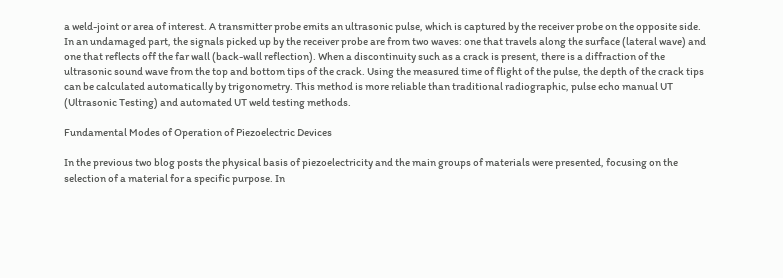a weld-joint or area of interest. A transmitter probe emits an ultrasonic pulse, which is captured by the receiver probe on the opposite side. In an undamaged part, the signals picked up by the receiver probe are from two waves: one that travels along the surface (lateral wave) and one that reflects off the far wall (back-wall reflection). When a discontinuity such as a crack is present, there is a diffraction of the ultrasonic sound wave from the top and bottom tips of the crack. Using the measured time of flight of the pulse, the depth of the crack tips can be calculated automatically by trigonometry. This method is more reliable than traditional radiographic, pulse echo manual UT (Ultrasonic Testing) and automated UT weld testing methods.

Fundamental Modes of Operation of Piezoelectric Devices

In the previous two blog posts the physical basis of piezoelectricity and the main groups of materials were presented, focusing on the selection of a material for a specific purpose. In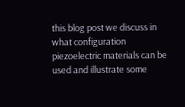this blog post we discuss in what configuration piezoelectric materials can be used and illustrate some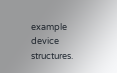example device structures.